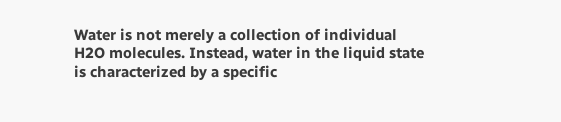Water is not merely a collection of individual H2O molecules. Instead, water in the liquid state is characterized by a specific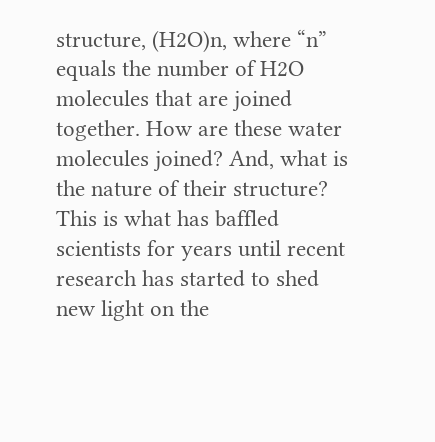structure, (H2O)n, where “n” equals the number of H2O molecules that are joined together. How are these water molecules joined? And, what is the nature of their structure? This is what has baffled scientists for years until recent research has started to shed new light on the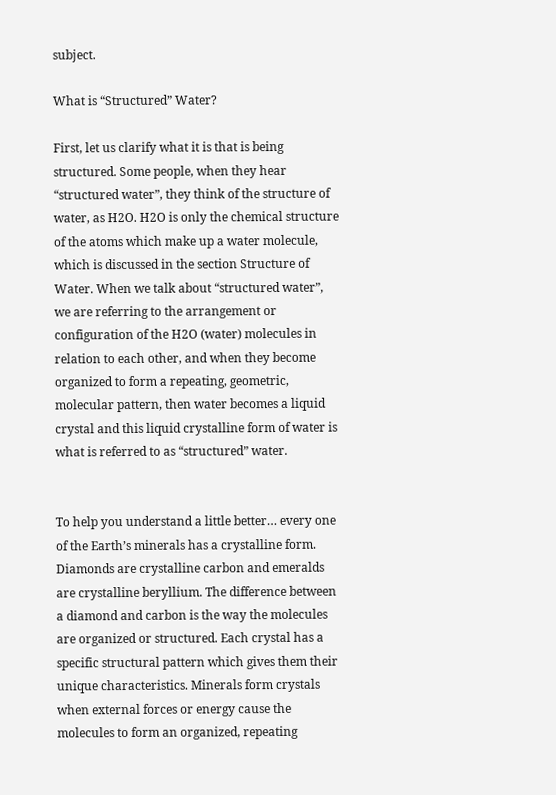subject.

What is “Structured” Water?

First, let us clarify what it is that is being structured. Some people, when they hear “structured water”, they think of the structure of water, as H2O. H2O is only the chemical structure of the atoms which make up a water molecule, which is discussed in the section Structure of Water. When we talk about “structured water”, we are referring to the arrangement or configuration of the H2O (water) molecules in relation to each other, and when they become organized to form a repeating, geometric, molecular pattern, then water becomes a liquid crystal and this liquid crystalline form of water is what is referred to as “structured” water.


To help you understand a little better… every one of the Earth’s minerals has a crystalline form. Diamonds are crystalline carbon and emeralds are crystalline beryllium. The difference between a diamond and carbon is the way the molecules are organized or structured. Each crystal has a specific structural pattern which gives them their unique characteristics. Minerals form crystals when external forces or energy cause the molecules to form an organized, repeating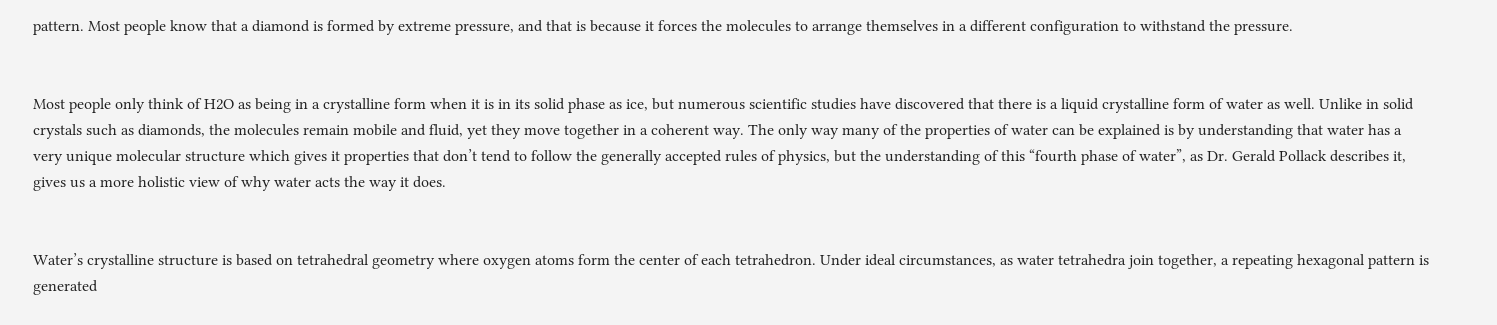pattern. Most people know that a diamond is formed by extreme pressure, and that is because it forces the molecules to arrange themselves in a different configuration to withstand the pressure.


Most people only think of H2O as being in a crystalline form when it is in its solid phase as ice, but numerous scientific studies have discovered that there is a liquid crystalline form of water as well. Unlike in solid crystals such as diamonds, the molecules remain mobile and fluid, yet they move together in a coherent way. The only way many of the properties of water can be explained is by understanding that water has a very unique molecular structure which gives it properties that don’t tend to follow the generally accepted rules of physics, but the understanding of this “fourth phase of water”, as Dr. Gerald Pollack describes it, gives us a more holistic view of why water acts the way it does.


Water’s crystalline structure is based on tetrahedral geometry where oxygen atoms form the center of each tetrahedron. Under ideal circumstances, as water tetrahedra join together, a repeating hexagonal pattern is generated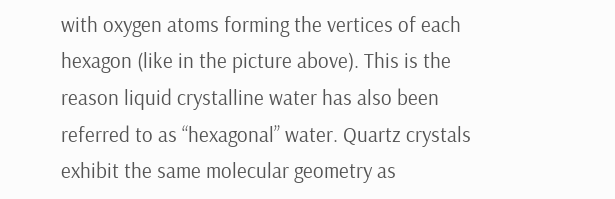with oxygen atoms forming the vertices of each hexagon (like in the picture above). This is the reason liquid crystalline water has also been referred to as “hexagonal” water. Quartz crystals exhibit the same molecular geometry as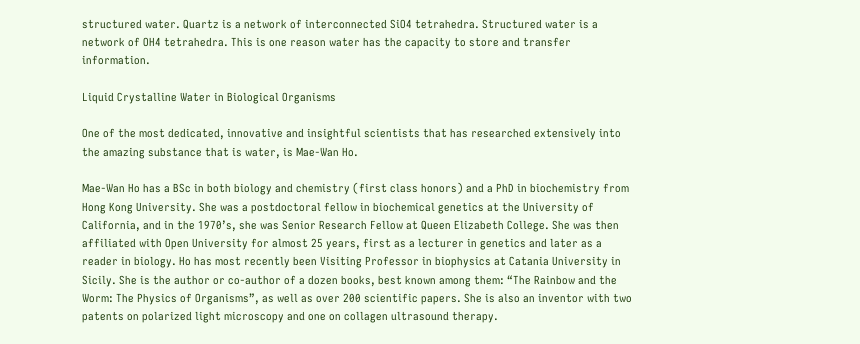structured water. Quartz is a network of interconnected SiO4 tetrahedra. Structured water is a network of OH4 tetrahedra. This is one reason water has the capacity to store and transfer information.

Liquid Crystalline Water in Biological Organisms

One of the most dedicated, innovative and insightful scientists that has researched extensively into the amazing substance that is water, is Mae-Wan Ho.

Mae-Wan Ho has a BSc in both biology and chemistry (first class honors) and a PhD in biochemistry from Hong Kong University. She was a postdoctoral fellow in biochemical genetics at the University of California, and in the 1970’s, she was Senior Research Fellow at Queen Elizabeth College. She was then affiliated with Open University for almost 25 years, first as a lecturer in genetics and later as a reader in biology. Ho has most recently been Visiting Professor in biophysics at Catania University in Sicily. She is the author or co-author of a dozen books, best known among them: “The Rainbow and the Worm: The Physics of Organisms”, as well as over 200 scientific papers. She is also an inventor with two patents on polarized light microscopy and one on collagen ultrasound therapy.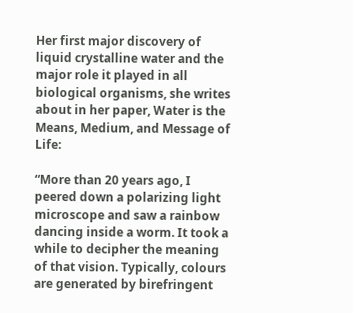Her first major discovery of liquid crystalline water and the major role it played in all biological organisms, she writes about in her paper, Water is the Means, Medium, and Message of Life:

“More than 20 years ago, I peered down a polarizing light microscope and saw a rainbow dancing inside a worm. It took a while to decipher the meaning of that vision. Typically, colours are generated by birefringent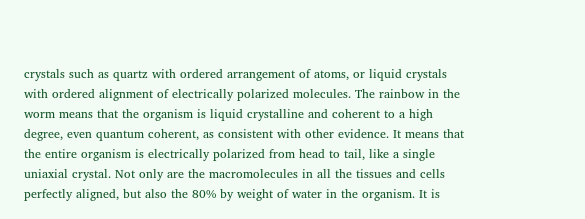crystals such as quartz with ordered arrangement of atoms, or liquid crystals with ordered alignment of electrically polarized molecules. The rainbow in the worm means that the organism is liquid crystalline and coherent to a high degree, even quantum coherent, as consistent with other evidence. It means that the entire organism is electrically polarized from head to tail, like a single uniaxial crystal. Not only are the macromolecules in all the tissues and cells perfectly aligned, but also the 80% by weight of water in the organism. It is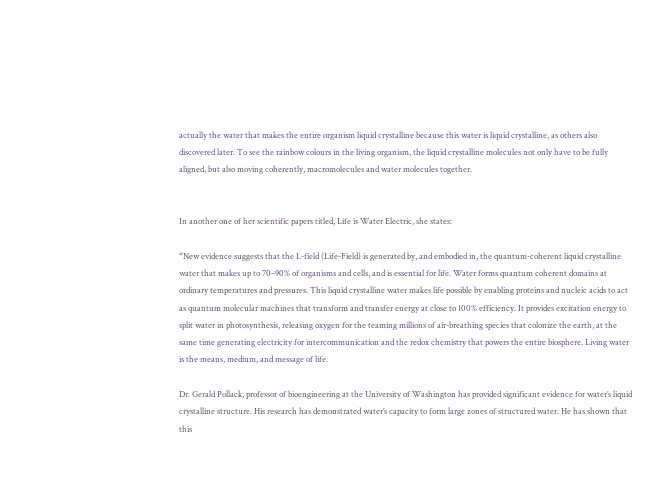actually the water that makes the entire organism liquid crystalline because this water is liquid crystalline, as others also discovered later. To see the rainbow colours in the living organism, the liquid crystalline molecules not only have to be fully aligned, but also moving coherently, macromolecules and water molecules together.


In another one of her scientific papers titled, Life is Water Electric, she states:

“New evidence suggests that the L-field (Life-Field) is generated by, and embodied in, the quantum-coherent liquid crystalline water that makes up to 70–90% of organisms and cells, and is essential for life. Water forms quantum coherent domains at ordinary temperatures and pressures. This liquid crystalline water makes life possible by enabling proteins and nucleic acids to act as quantum molecular machines that transform and transfer energy at close to 100% efficiency. It provides excitation energy to split water in photosynthesis, releasing oxygen for the teaming millions of air-breathing species that colonize the earth, at the same time generating electricity for intercommunication and the redox chemistry that powers the entire biosphere. Living water is the means, medium, and message of life.

Dr. Gerald Pollack, professor of bioengineering at the University of Washington has provided significant evidence for water’s liquid crystalline structure. His research has demonstrated water’s capacity to form large zones of structured water. He has shown that this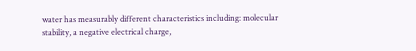water has measurably different characteristics including: molecular stability, a negative electrical charge,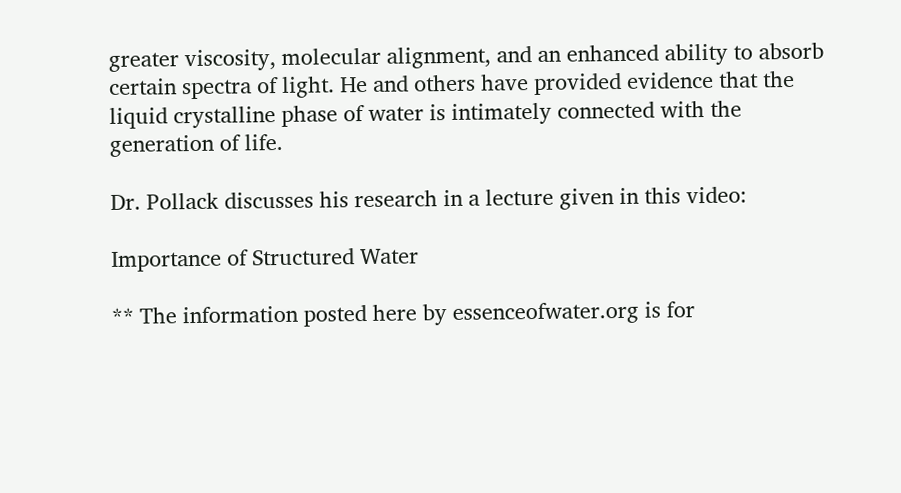greater viscosity, molecular alignment, and an enhanced ability to absorb certain spectra of light. He and others have provided evidence that the liquid crystalline phase of water is intimately connected with the generation of life.

Dr. Pollack discusses his research in a lecture given in this video:

Importance of Structured Water

** The information posted here by essenceofwater.org is for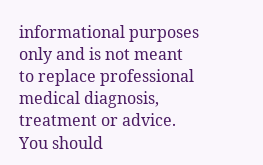informational purposes only and is not meant to replace professional medical diagnosis, treatment or advice. You should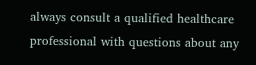always consult a qualified healthcare professional with questions about any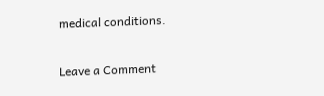medical conditions.

Leave a Comment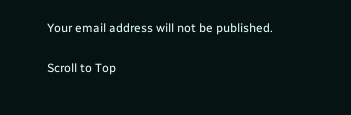Your email address will not be published.

Scroll to Top